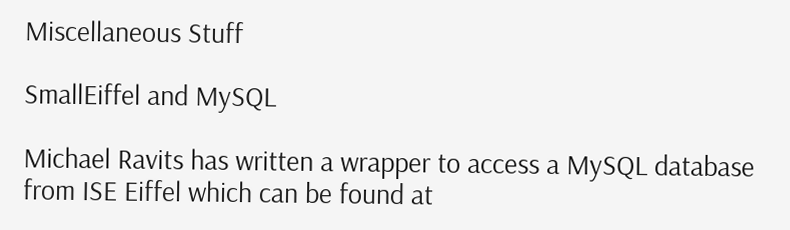Miscellaneous Stuff

SmallEiffel and MySQL

Michael Ravits has written a wrapper to access a MySQL database from ISE Eiffel which can be found at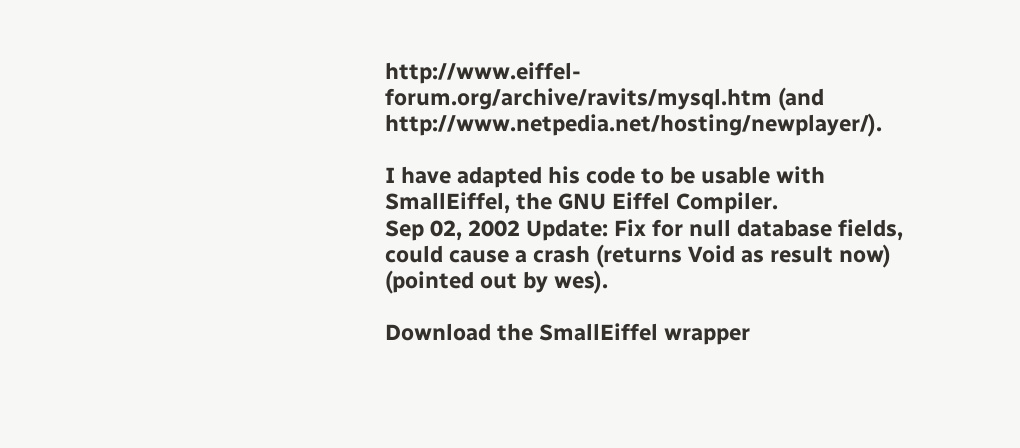http://www.eiffel-forum.org/archive/ravits/mysql.htm (and http://www.netpedia.net/hosting/newplayer/).

I have adapted his code to be usable with SmallEiffel, the GNU Eiffel Compiler.
Sep 02, 2002 Update: Fix for null database fields, could cause a crash (returns Void as result now) (pointed out by wes).

Download the SmallEiffel wrapper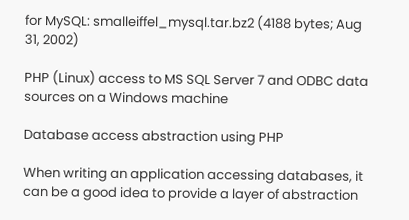for MySQL: smalleiffel_mysql.tar.bz2 (4188 bytes; Aug 31, 2002)

PHP (Linux) access to MS SQL Server 7 and ODBC data sources on a Windows machine

Database access abstraction using PHP

When writing an application accessing databases, it can be a good idea to provide a layer of abstraction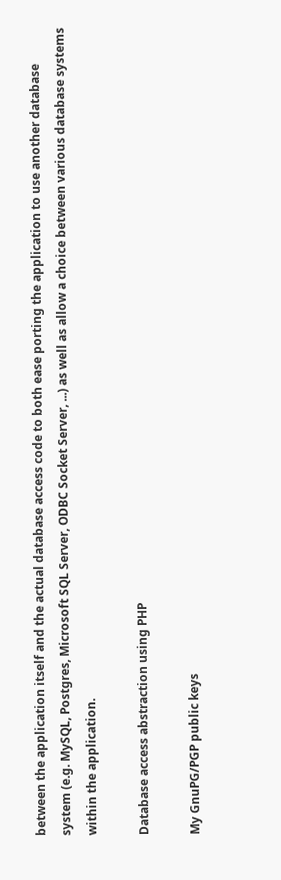between the application itself and the actual database access code to both ease porting the application to use another database system (e.g. MySQL, Postgres, Microsoft SQL Server, ODBC Socket Server, ...) as well as allow a choice between various database systems within the application.

Database access abstraction using PHP

My GnuPG/PGP public keys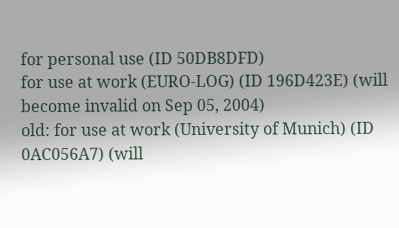for personal use (ID 50DB8DFD)
for use at work (EURO-LOG) (ID 196D423E) (will become invalid on Sep 05, 2004)
old: for use at work (University of Munich) (ID 0AC056A7) (will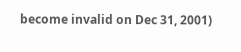become invalid on Dec 31, 2001)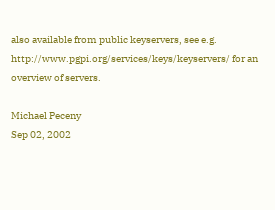also available from public keyservers, see e.g. http://www.pgpi.org/services/keys/keyservers/ for an overview of servers.

Michael Peceny
Sep 02, 2002